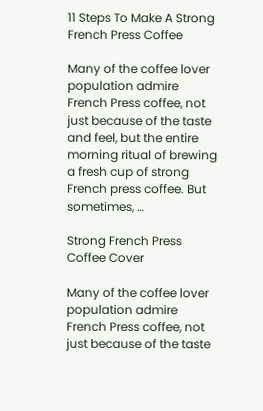11 Steps To Make A Strong French Press Coffee

Many of the coffee lover population admire French Press coffee, not just because of the taste and feel, but the entire morning ritual of brewing a fresh cup of strong French press coffee. But sometimes, …

Strong French Press Coffee Cover

Many of the coffee lover population admire French Press coffee, not just because of the taste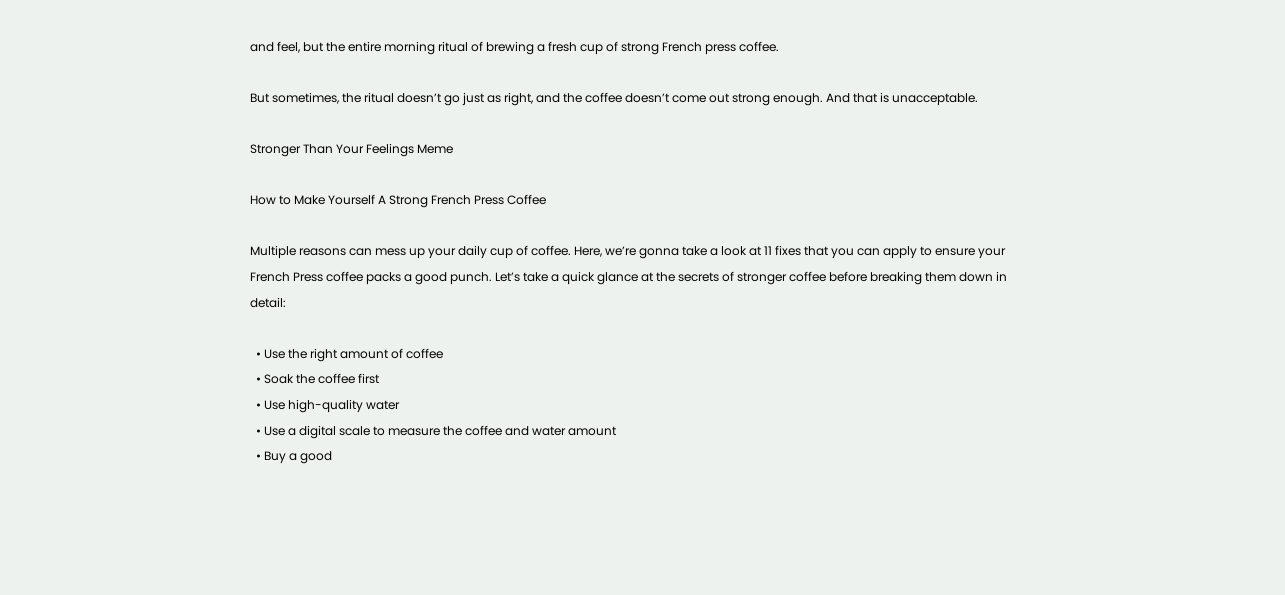and feel, but the entire morning ritual of brewing a fresh cup of strong French press coffee.

But sometimes, the ritual doesn’t go just as right, and the coffee doesn’t come out strong enough. And that is unacceptable.

Stronger Than Your Feelings Meme

How to Make Yourself A Strong French Press Coffee

Multiple reasons can mess up your daily cup of coffee. Here, we’re gonna take a look at 11 fixes that you can apply to ensure your French Press coffee packs a good punch. Let’s take a quick glance at the secrets of stronger coffee before breaking them down in detail:

  • Use the right amount of coffee
  • Soak the coffee first
  • Use high-quality water
  • Use a digital scale to measure the coffee and water amount
  • Buy a good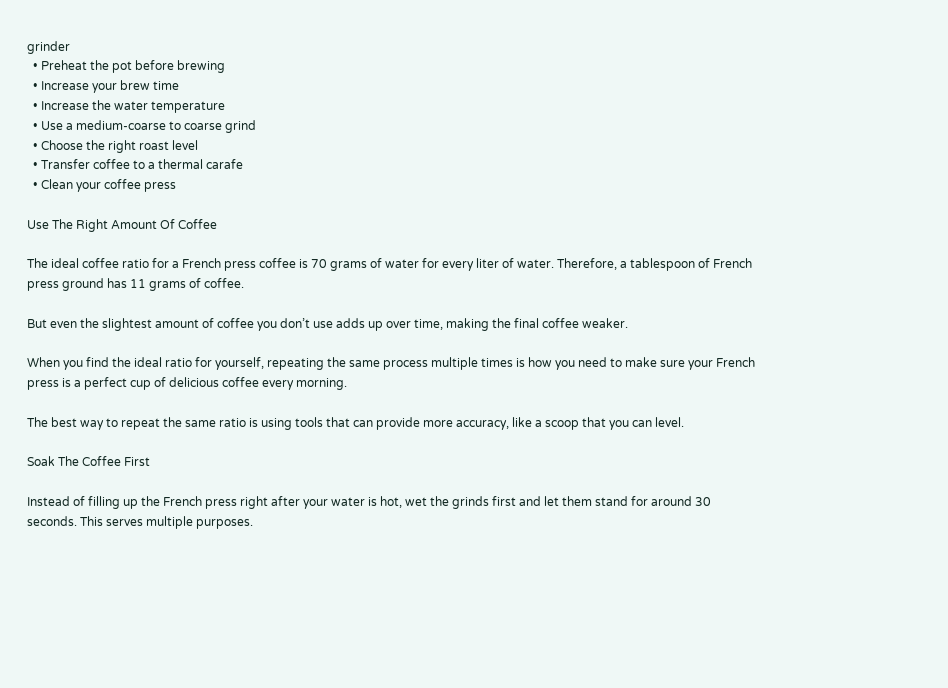grinder
  • Preheat the pot before brewing
  • Increase your brew time
  • Increase the water temperature
  • Use a medium-coarse to coarse grind
  • Choose the right roast level
  • Transfer coffee to a thermal carafe
  • Clean your coffee press

Use The Right Amount Of Coffee

The ideal coffee ratio for a French press coffee is 70 grams of water for every liter of water. Therefore, a tablespoon of French press ground has 11 grams of coffee.

But even the slightest amount of coffee you don’t use adds up over time, making the final coffee weaker.

When you find the ideal ratio for yourself, repeating the same process multiple times is how you need to make sure your French press is a perfect cup of delicious coffee every morning.

The best way to repeat the same ratio is using tools that can provide more accuracy, like a scoop that you can level.

Soak The Coffee First

Instead of filling up the French press right after your water is hot, wet the grinds first and let them stand for around 30 seconds. This serves multiple purposes.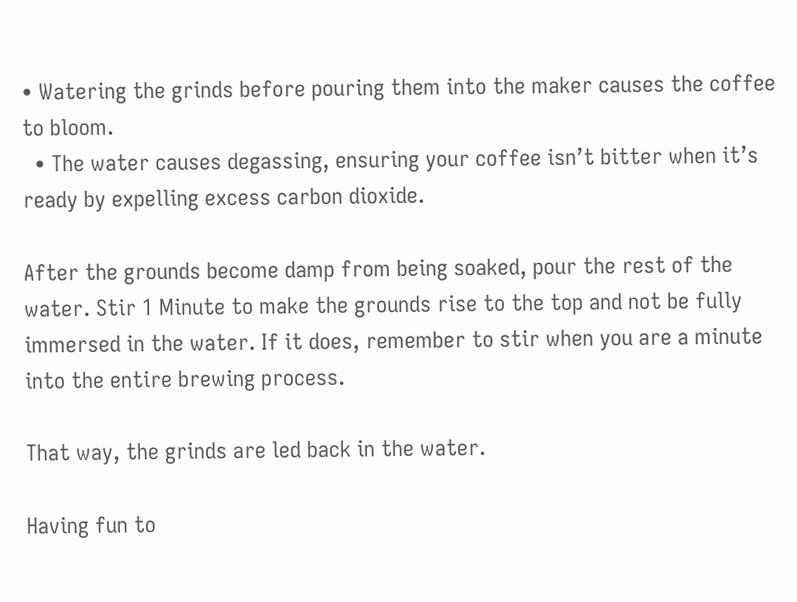• Watering the grinds before pouring them into the maker causes the coffee to bloom.
  • The water causes degassing, ensuring your coffee isn’t bitter when it’s ready by expelling excess carbon dioxide.

After the grounds become damp from being soaked, pour the rest of the water. Stir 1 Minute to make the grounds rise to the top and not be fully immersed in the water. If it does, remember to stir when you are a minute into the entire brewing process.

That way, the grinds are led back in the water.

Having fun to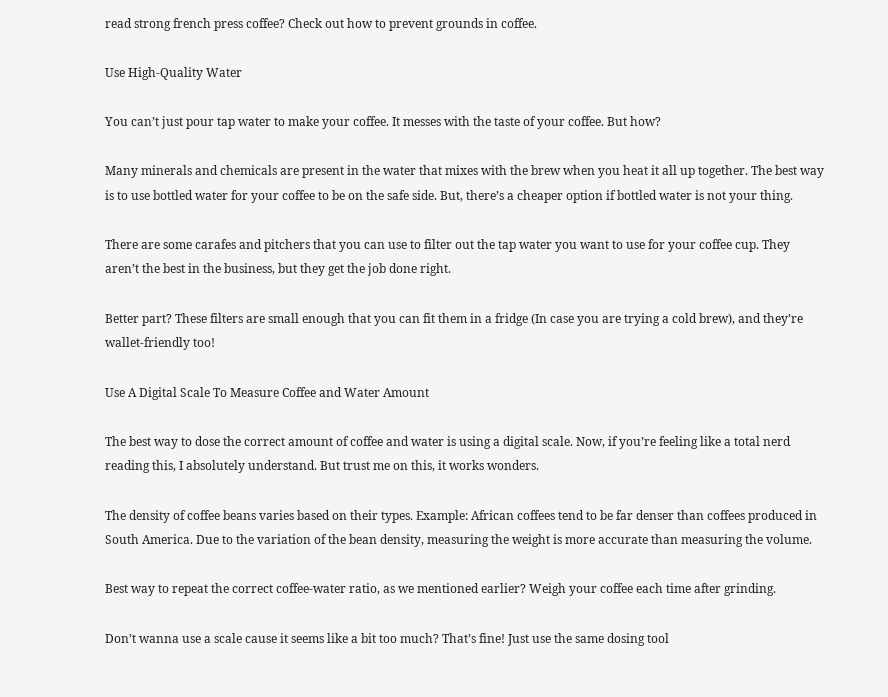read strong french press coffee? Check out how to prevent grounds in coffee.

Use High-Quality Water

You can’t just pour tap water to make your coffee. It messes with the taste of your coffee. But how?

Many minerals and chemicals are present in the water that mixes with the brew when you heat it all up together. The best way is to use bottled water for your coffee to be on the safe side. But, there’s a cheaper option if bottled water is not your thing.

There are some carafes and pitchers that you can use to filter out the tap water you want to use for your coffee cup. They aren’t the best in the business, but they get the job done right.

Better part? These filters are small enough that you can fit them in a fridge (In case you are trying a cold brew), and they’re wallet-friendly too!

Use A Digital Scale To Measure Coffee and Water Amount

The best way to dose the correct amount of coffee and water is using a digital scale. Now, if you’re feeling like a total nerd reading this, I absolutely understand. But trust me on this, it works wonders.

The density of coffee beans varies based on their types. Example: African coffees tend to be far denser than coffees produced in South America. Due to the variation of the bean density, measuring the weight is more accurate than measuring the volume.

Best way to repeat the correct coffee-water ratio, as we mentioned earlier? Weigh your coffee each time after grinding.

Don’t wanna use a scale cause it seems like a bit too much? That’s fine! Just use the same dosing tool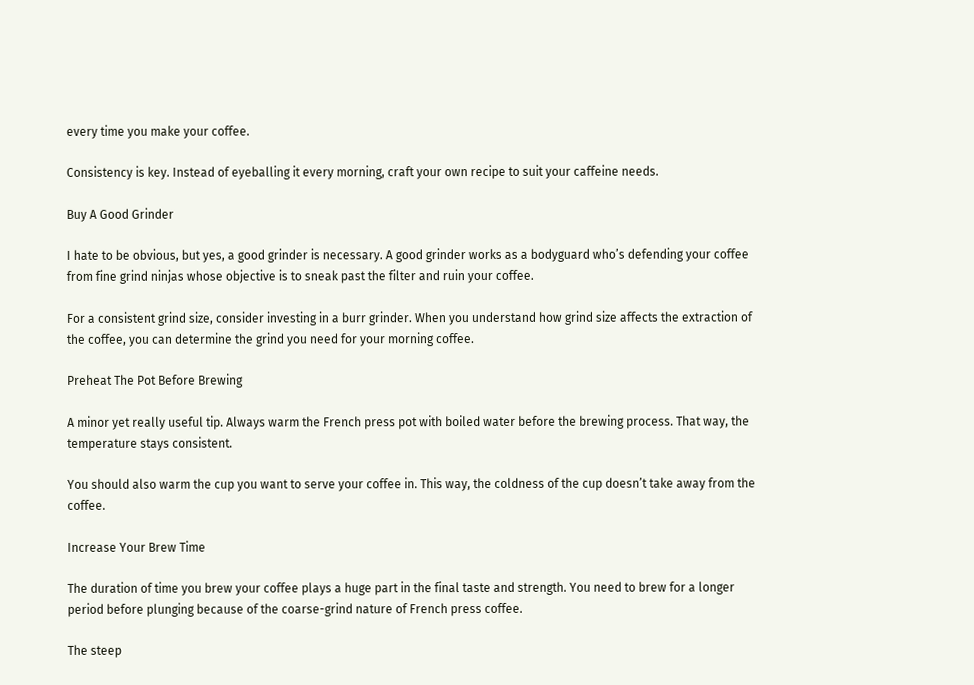every time you make your coffee.

Consistency is key. Instead of eyeballing it every morning, craft your own recipe to suit your caffeine needs.

Buy A Good Grinder

I hate to be obvious, but yes, a good grinder is necessary. A good grinder works as a bodyguard who’s defending your coffee from fine grind ninjas whose objective is to sneak past the filter and ruin your coffee.

For a consistent grind size, consider investing in a burr grinder. When you understand how grind size affects the extraction of the coffee, you can determine the grind you need for your morning coffee.

Preheat The Pot Before Brewing

A minor yet really useful tip. Always warm the French press pot with boiled water before the brewing process. That way, the temperature stays consistent.

You should also warm the cup you want to serve your coffee in. This way, the coldness of the cup doesn’t take away from the coffee.

Increase Your Brew Time

The duration of time you brew your coffee plays a huge part in the final taste and strength. You need to brew for a longer period before plunging because of the coarse-grind nature of French press coffee.

The steep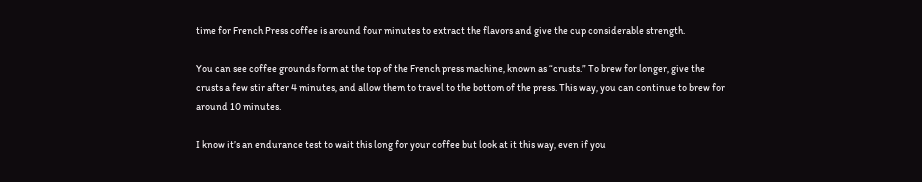time for French Press coffee is around four minutes to extract the flavors and give the cup considerable strength.

You can see coffee grounds form at the top of the French press machine, known as “crusts.” To brew for longer, give the crusts a few stir after 4 minutes, and allow them to travel to the bottom of the press. This way, you can continue to brew for around 10 minutes.

I know it’s an endurance test to wait this long for your coffee but look at it this way, even if you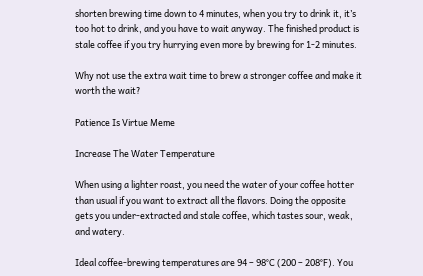shorten brewing time down to 4 minutes, when you try to drink it, it’s too hot to drink, and you have to wait anyway. The finished product is stale coffee if you try hurrying even more by brewing for 1-2 minutes.

Why not use the extra wait time to brew a stronger coffee and make it worth the wait?

Patience Is Virtue Meme

Increase The Water Temperature

When using a lighter roast, you need the water of your coffee hotter than usual if you want to extract all the flavors. Doing the opposite gets you under-extracted and stale coffee, which tastes sour, weak, and watery.

Ideal coffee-brewing temperatures are 94 – 98°C (200 – 208°F). You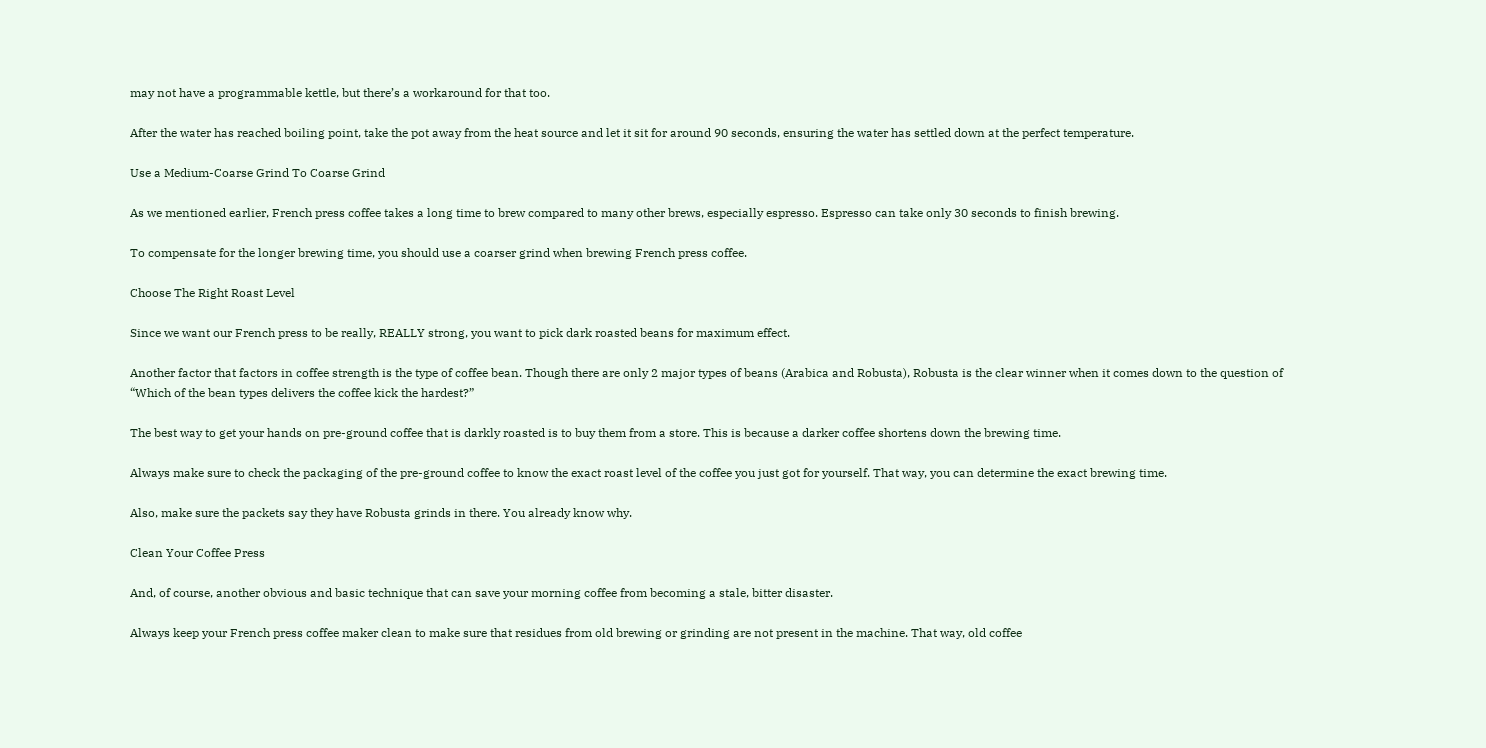may not have a programmable kettle, but there’s a workaround for that too.

After the water has reached boiling point, take the pot away from the heat source and let it sit for around 90 seconds, ensuring the water has settled down at the perfect temperature.

Use a Medium-Coarse Grind To Coarse Grind

As we mentioned earlier, French press coffee takes a long time to brew compared to many other brews, especially espresso. Espresso can take only 30 seconds to finish brewing.

To compensate for the longer brewing time, you should use a coarser grind when brewing French press coffee.

Choose The Right Roast Level

Since we want our French press to be really, REALLY strong, you want to pick dark roasted beans for maximum effect.

Another factor that factors in coffee strength is the type of coffee bean. Though there are only 2 major types of beans (Arabica and Robusta), Robusta is the clear winner when it comes down to the question of “Which of the bean types delivers the coffee kick the hardest?”

The best way to get your hands on pre-ground coffee that is darkly roasted is to buy them from a store. This is because a darker coffee shortens down the brewing time.

Always make sure to check the packaging of the pre-ground coffee to know the exact roast level of the coffee you just got for yourself. That way, you can determine the exact brewing time.

Also, make sure the packets say they have Robusta grinds in there. You already know why.

Clean Your Coffee Press

And, of course, another obvious and basic technique that can save your morning coffee from becoming a stale, bitter disaster.

Always keep your French press coffee maker clean to make sure that residues from old brewing or grinding are not present in the machine. That way, old coffee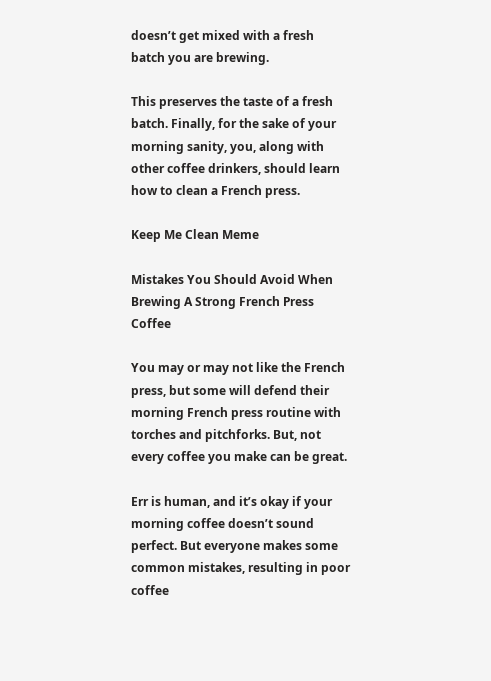doesn’t get mixed with a fresh batch you are brewing.

This preserves the taste of a fresh batch. Finally, for the sake of your morning sanity, you, along with other coffee drinkers, should learn how to clean a French press.

Keep Me Clean Meme

Mistakes You Should Avoid When Brewing A Strong French Press Coffee

You may or may not like the French press, but some will defend their morning French press routine with torches and pitchforks. But, not every coffee you make can be great.

Err is human, and it’s okay if your morning coffee doesn’t sound perfect. But everyone makes some common mistakes, resulting in poor coffee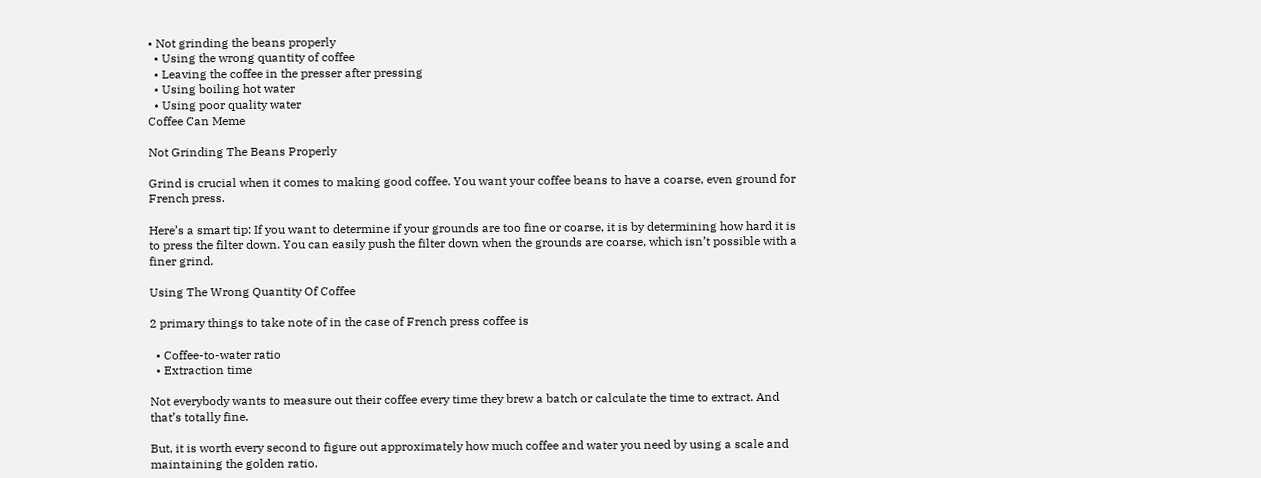• Not grinding the beans properly
  • Using the wrong quantity of coffee
  • Leaving the coffee in the presser after pressing
  • Using boiling hot water
  • Using poor quality water
Coffee Can Meme

Not Grinding The Beans Properly

Grind is crucial when it comes to making good coffee. You want your coffee beans to have a coarse, even ground for French press.

Here’s a smart tip: If you want to determine if your grounds are too fine or coarse, it is by determining how hard it is to press the filter down. You can easily push the filter down when the grounds are coarse, which isn’t possible with a finer grind.

Using The Wrong Quantity Of Coffee

2 primary things to take note of in the case of French press coffee is

  • Coffee-to-water ratio
  • Extraction time

Not everybody wants to measure out their coffee every time they brew a batch or calculate the time to extract. And that’s totally fine.

But, it is worth every second to figure out approximately how much coffee and water you need by using a scale and maintaining the golden ratio.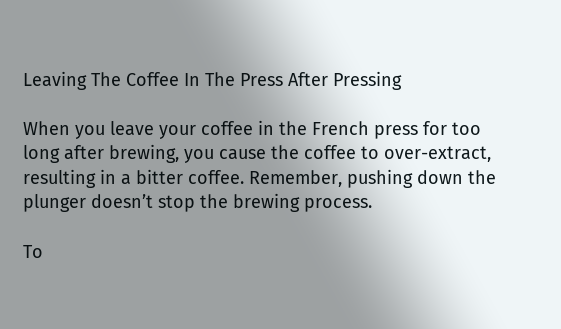Leaving The Coffee In The Press After Pressing

When you leave your coffee in the French press for too long after brewing, you cause the coffee to over-extract, resulting in a bitter coffee. Remember, pushing down the plunger doesn’t stop the brewing process.

To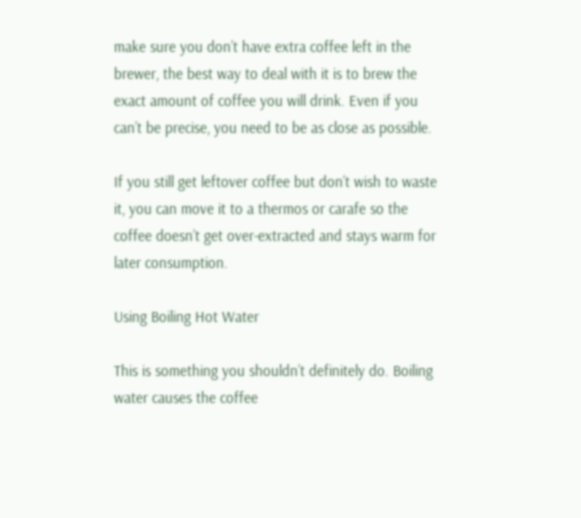make sure you don’t have extra coffee left in the brewer, the best way to deal with it is to brew the exact amount of coffee you will drink. Even if you can’t be precise, you need to be as close as possible.

If you still get leftover coffee but don’t wish to waste it, you can move it to a thermos or carafe so the coffee doesn’t get over-extracted and stays warm for later consumption.

Using Boiling Hot Water

This is something you shouldn’t definitely do. Boiling water causes the coffee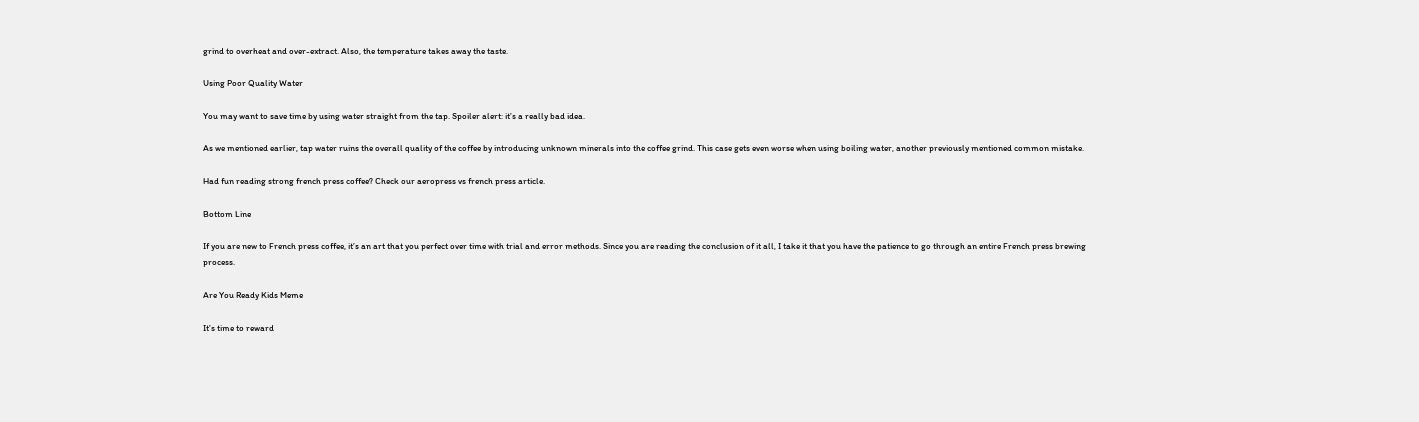grind to overheat and over-extract. Also, the temperature takes away the taste.

Using Poor Quality Water

You may want to save time by using water straight from the tap. Spoiler alert: it’s a really bad idea.

As we mentioned earlier, tap water ruins the overall quality of the coffee by introducing unknown minerals into the coffee grind. This case gets even worse when using boiling water, another previously mentioned common mistake.

Had fun reading strong french press coffee? Check our aeropress vs french press article.

Bottom Line

If you are new to French press coffee, it’s an art that you perfect over time with trial and error methods. Since you are reading the conclusion of it all, I take it that you have the patience to go through an entire French press brewing process.

Are You Ready Kids Meme

It’s time to reward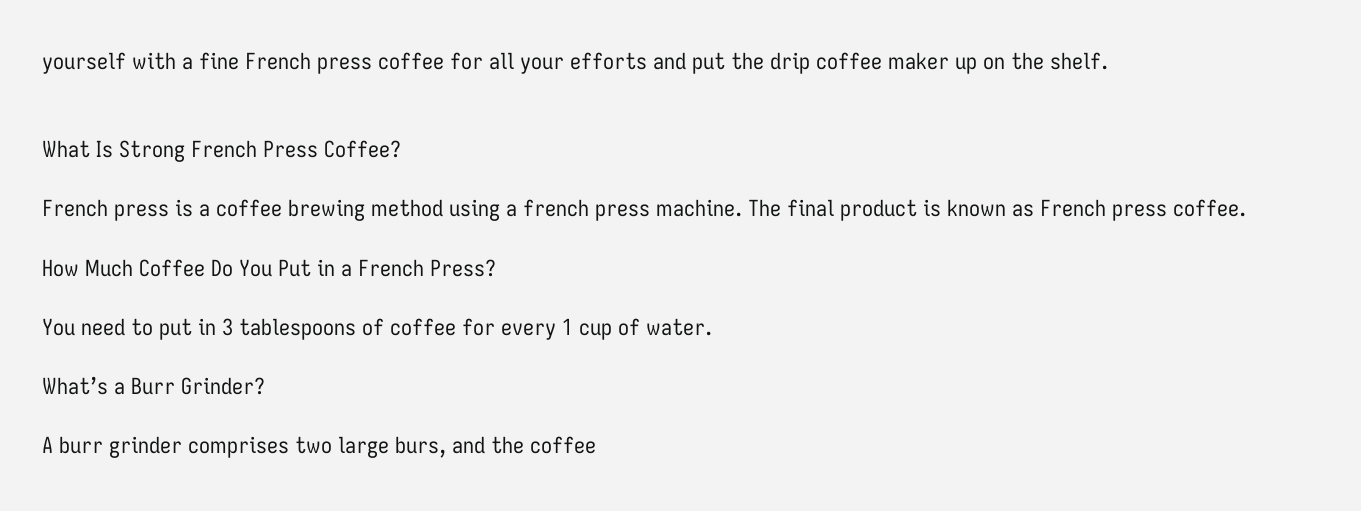yourself with a fine French press coffee for all your efforts and put the drip coffee maker up on the shelf.


What Is Strong French Press Coffee?

French press is a coffee brewing method using a french press machine. The final product is known as French press coffee.

How Much Coffee Do You Put in a French Press?

You need to put in 3 tablespoons of coffee for every 1 cup of water.

What’s a Burr Grinder?

A burr grinder comprises two large burs, and the coffee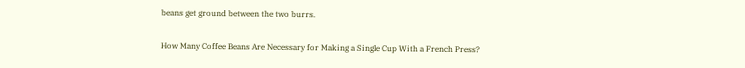beans get ground between the two burrs.

How Many Coffee Beans Are Necessary for Making a Single Cup With a French Press?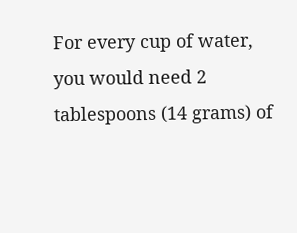For every cup of water, you would need 2 tablespoons (14 grams) of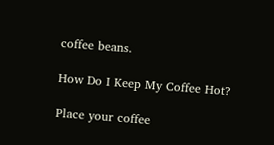coffee beans.

How Do I Keep My Coffee Hot?

Place your coffee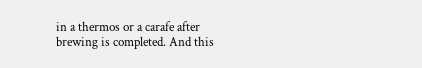in a thermos or a carafe after brewing is completed. And this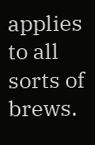applies to all sorts of brews.